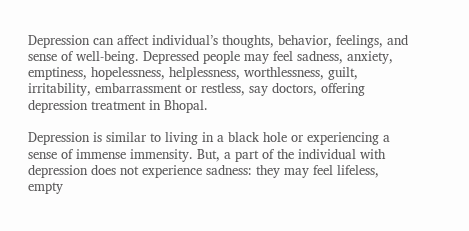Depression can affect individual’s thoughts, behavior, feelings, and sense of well-being. Depressed people may feel sadness, anxiety, emptiness, hopelessness, helplessness, worthlessness, guilt, irritability, embarrassment or restless, say doctors, offering depression treatment in Bhopal.

Depression is similar to living in a black hole or experiencing a sense of immense immensity. But, a part of the individual with depression does not experience sadness: they may feel lifeless, empty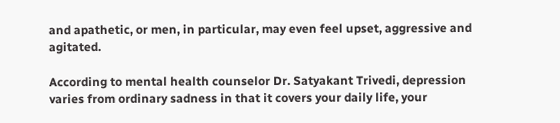and apathetic, or men, in particular, may even feel upset, aggressive and agitated.

According to mental health counselor Dr. Satyakant Trivedi, depression varies from ordinary sadness in that it covers your daily life, your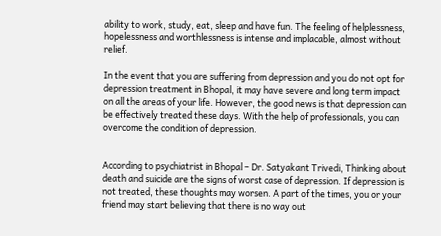ability to work, study, eat, sleep and have fun. The feeling of helplessness, hopelessness and worthlessness is intense and implacable, almost without relief.

In the event that you are suffering from depression and you do not opt for depression treatment in Bhopal, it may have severe and long term impact on all the areas of your life. However, the good news is that depression can be effectively treated these days. With the help of professionals, you can overcome the condition of depression.


According to psychiatrist in Bhopal – Dr. Satyakant Trivedi, Thinking about death and suicide are the signs of worst case of depression. If depression is not treated, these thoughts may worsen. A part of the times, you or your friend may start believing that there is no way out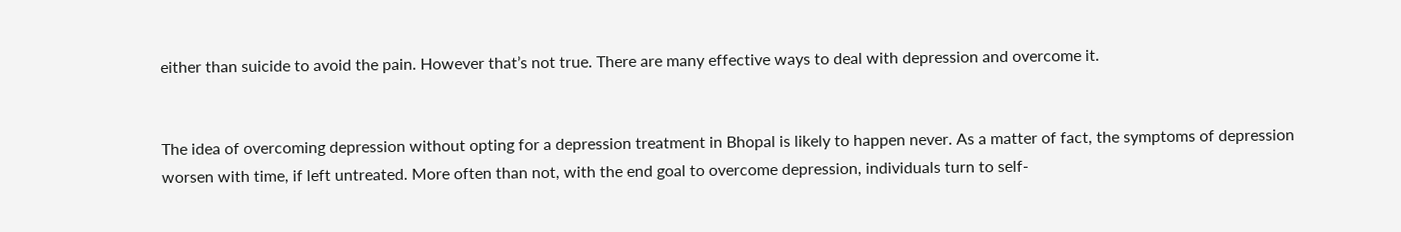either than suicide to avoid the pain. However that’s not true. There are many effective ways to deal with depression and overcome it.


The idea of overcoming depression without opting for a depression treatment in Bhopal is likely to happen never. As a matter of fact, the symptoms of depression worsen with time, if left untreated. More often than not, with the end goal to overcome depression, individuals turn to self-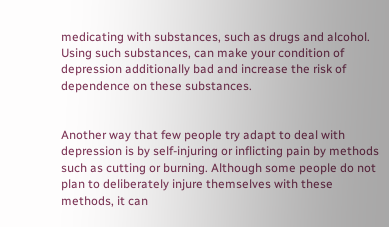medicating with substances, such as drugs and alcohol. Using such substances, can make your condition of depression additionally bad and increase the risk of dependence on these substances.


Another way that few people try adapt to deal with depression is by self-injuring or inflicting pain by methods such as cutting or burning. Although some people do not plan to deliberately injure themselves with these methods, it can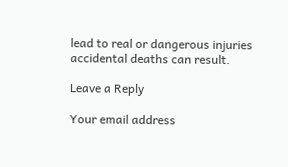lead to real or dangerous injuries accidental deaths can result.

Leave a Reply

Your email address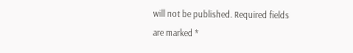will not be published. Required fields are marked *